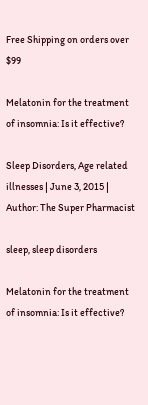Free Shipping on orders over $99

Melatonin for the treatment of insomnia: Is it effective?

Sleep Disorders, Age related illnesses | June 3, 2015 | Author: The Super Pharmacist

sleep, sleep disorders

Melatonin for the treatment of insomnia: Is it effective?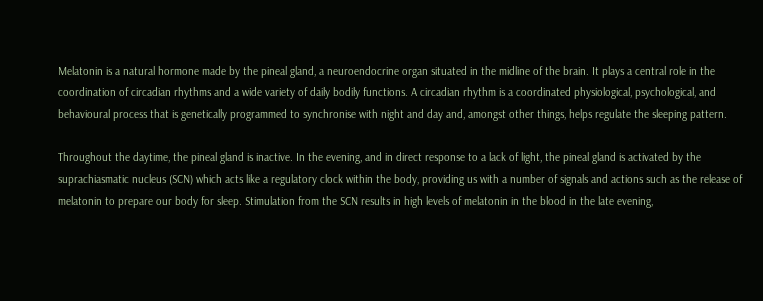Melatonin is a natural hormone made by the pineal gland, a neuroendocrine organ situated in the midline of the brain. It plays a central role in the coordination of circadian rhythms and a wide variety of daily bodily functions. A circadian rhythm is a coordinated physiological, psychological, and behavioural process that is genetically programmed to synchronise with night and day and, amongst other things, helps regulate the sleeping pattern.

Throughout the daytime, the pineal gland is inactive. In the evening, and in direct response to a lack of light, the pineal gland is activated by the suprachiasmatic nucleus (SCN) which acts like a regulatory clock within the body, providing us with a number of signals and actions such as the release of melatonin to prepare our body for sleep. Stimulation from the SCN results in high levels of melatonin in the blood in the late evening,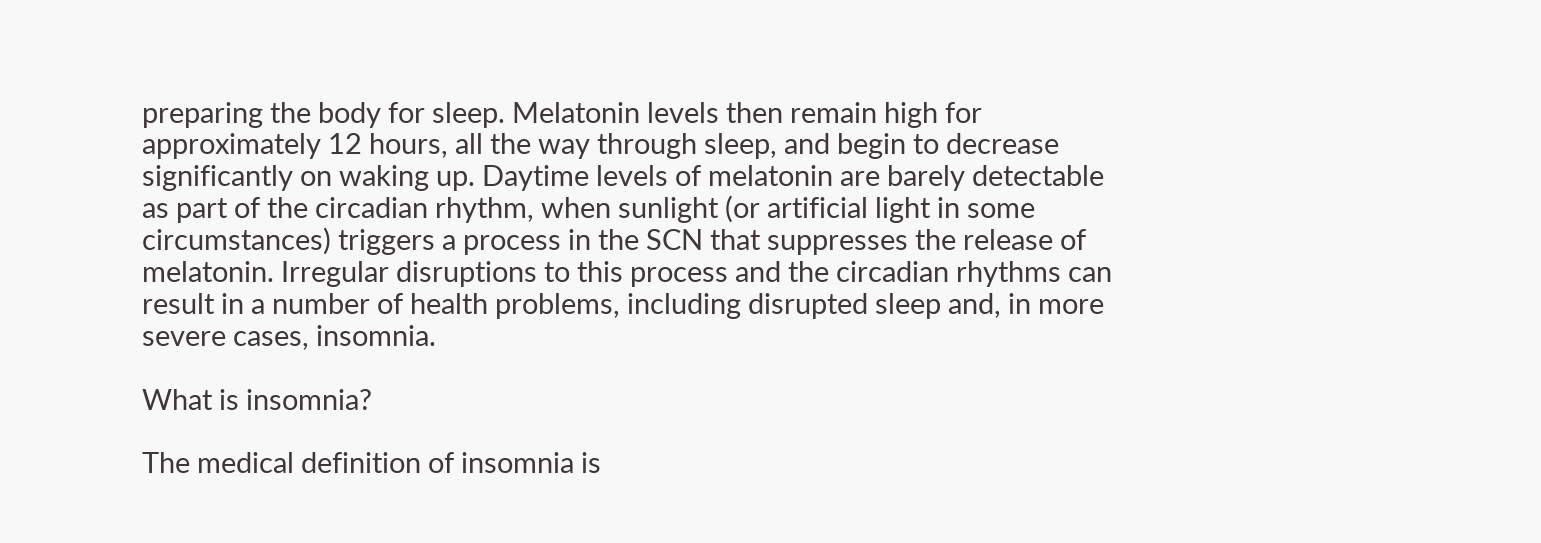preparing the body for sleep. Melatonin levels then remain high for approximately 12 hours, all the way through sleep, and begin to decrease significantly on waking up. Daytime levels of melatonin are barely detectable as part of the circadian rhythm, when sunlight (or artificial light in some circumstances) triggers a process in the SCN that suppresses the release of melatonin. Irregular disruptions to this process and the circadian rhythms can result in a number of health problems, including disrupted sleep and, in more severe cases, insomnia.

What is insomnia?

The medical definition of insomnia is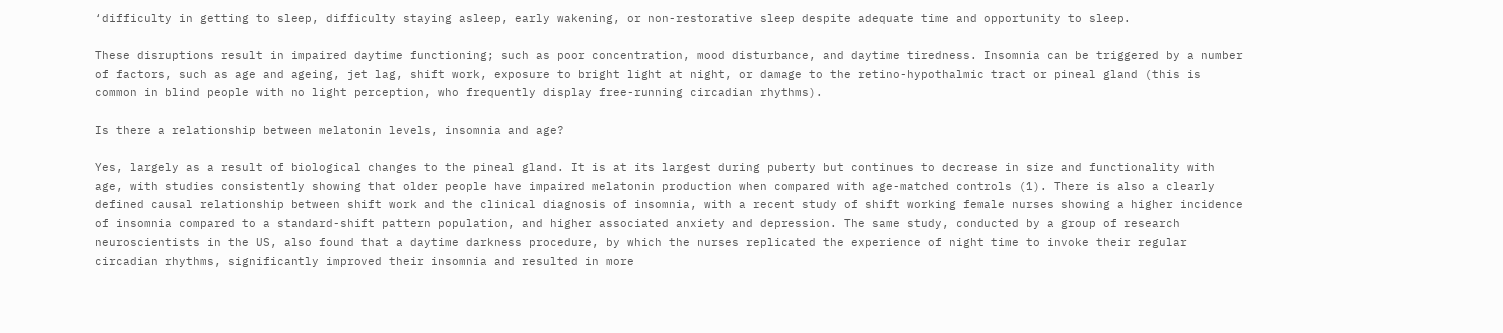‘difficulty in getting to sleep, difficulty staying asleep, early wakening, or non-restorative sleep despite adequate time and opportunity to sleep.

These disruptions result in impaired daytime functioning; such as poor concentration, mood disturbance, and daytime tiredness. Insomnia can be triggered by a number of factors, such as age and ageing, jet lag, shift work, exposure to bright light at night, or damage to the retino-hypothalmic tract or pineal gland (this is common in blind people with no light perception, who frequently display free-running circadian rhythms).

Is there a relationship between melatonin levels, insomnia and age?

Yes, largely as a result of biological changes to the pineal gland. It is at its largest during puberty but continues to decrease in size and functionality with age, with studies consistently showing that older people have impaired melatonin production when compared with age-matched controls (1). There is also a clearly defined causal relationship between shift work and the clinical diagnosis of insomnia, with a recent study of shift working female nurses showing a higher incidence of insomnia compared to a standard-shift pattern population, and higher associated anxiety and depression. The same study, conducted by a group of research neuroscientists in the US, also found that a daytime darkness procedure, by which the nurses replicated the experience of night time to invoke their regular circadian rhythms, significantly improved their insomnia and resulted in more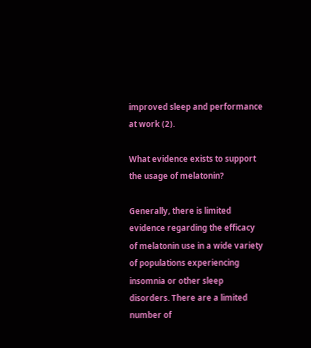improved sleep and performance at work (2).

What evidence exists to support the usage of melatonin?

Generally, there is limited evidence regarding the efficacy of melatonin use in a wide variety of populations experiencing insomnia or other sleep disorders. There are a limited number of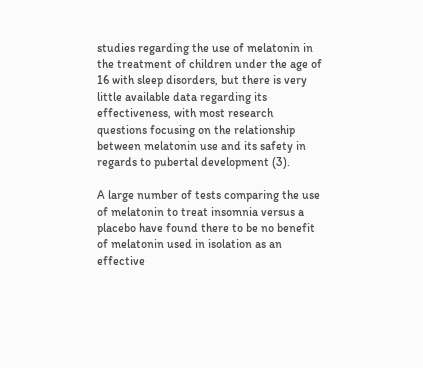studies regarding the use of melatonin in the treatment of children under the age of 16 with sleep disorders, but there is very little available data regarding its effectiveness, with most research questions focusing on the relationship between melatonin use and its safety in regards to pubertal development (3).

A large number of tests comparing the use of melatonin to treat insomnia versus a placebo have found there to be no benefit of melatonin used in isolation as an effective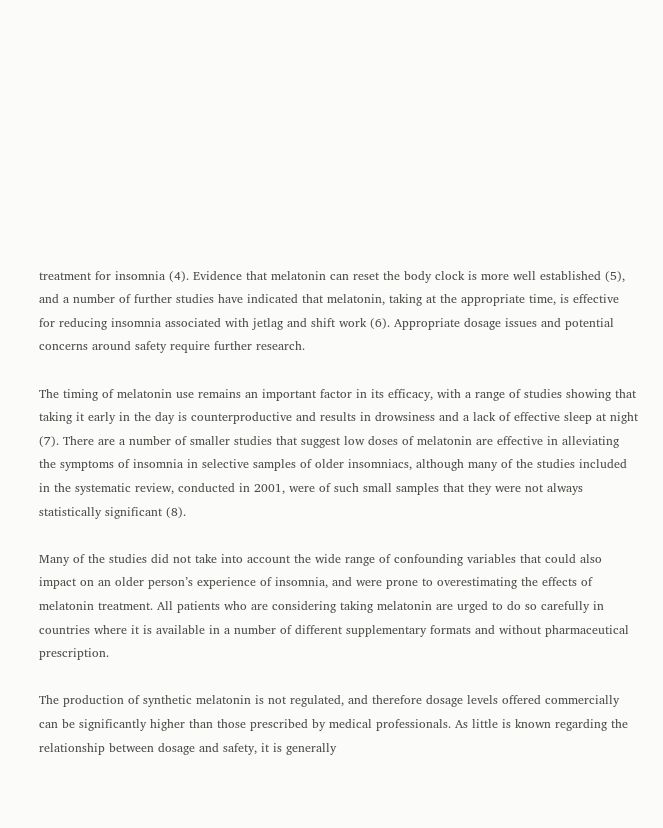treatment for insomnia (4). Evidence that melatonin can reset the body clock is more well established (5), and a number of further studies have indicated that melatonin, taking at the appropriate time, is effective for reducing insomnia associated with jetlag and shift work (6). Appropriate dosage issues and potential concerns around safety require further research.

The timing of melatonin use remains an important factor in its efficacy, with a range of studies showing that taking it early in the day is counterproductive and results in drowsiness and a lack of effective sleep at night (7). There are a number of smaller studies that suggest low doses of melatonin are effective in alleviating the symptoms of insomnia in selective samples of older insomniacs, although many of the studies included in the systematic review, conducted in 2001, were of such small samples that they were not always statistically significant (8).

Many of the studies did not take into account the wide range of confounding variables that could also impact on an older person’s experience of insomnia, and were prone to overestimating the effects of melatonin treatment. All patients who are considering taking melatonin are urged to do so carefully in countries where it is available in a number of different supplementary formats and without pharmaceutical prescription.

The production of synthetic melatonin is not regulated, and therefore dosage levels offered commercially can be significantly higher than those prescribed by medical professionals. As little is known regarding the relationship between dosage and safety, it is generally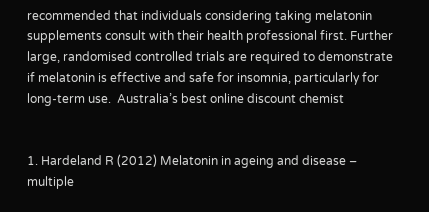recommended that individuals considering taking melatonin supplements consult with their health professional first. Further large, randomised controlled trials are required to demonstrate if melatonin is effective and safe for insomnia, particularly for long-term use.  Australia’s best online discount chemist


1. Hardeland R (2012) Melatonin in ageing and disease – multiple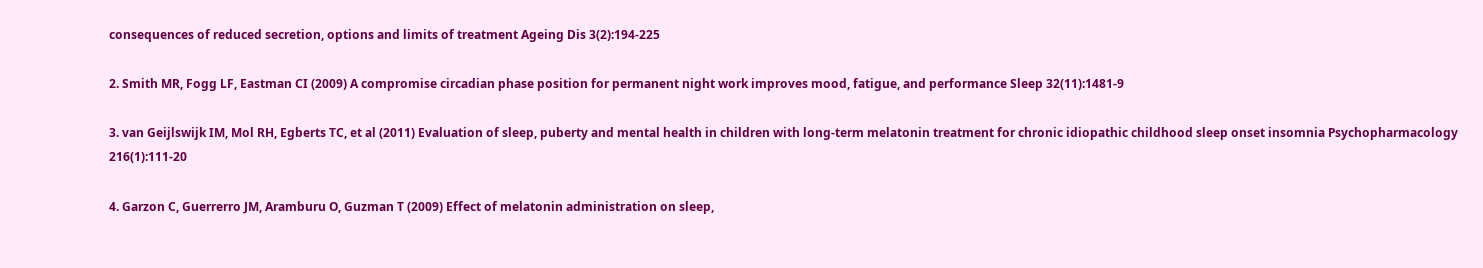consequences of reduced secretion, options and limits of treatment Ageing Dis 3(2):194-225

2. Smith MR, Fogg LF, Eastman CI (2009) A compromise circadian phase position for permanent night work improves mood, fatigue, and performance Sleep 32(11):1481-9

3. van Geijlswijk IM, Mol RH, Egberts TC, et al (2011) Evaluation of sleep, puberty and mental health in children with long-term melatonin treatment for chronic idiopathic childhood sleep onset insomnia Psychopharmacology 216(1):111-20

4. Garzon C, Guerrerro JM, Aramburu O, Guzman T (2009) Effect of melatonin administration on sleep,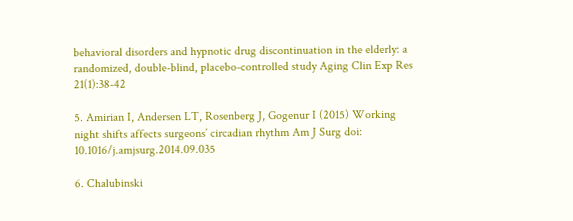behavioral disorders and hypnotic drug discontinuation in the elderly: a randomized, double-blind, placebo-controlled study Aging Clin Exp Res 21(1):38-42

5. Amirian I, Andersen LT, Rosenberg J, Gogenur I (2015) Working night shifts affects surgeons’ circadian rhythm Am J Surg doi: 10.1016/j.amjsurg.2014.09.035

6. Chalubinski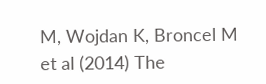M, Wojdan K, Broncel M et al (2014) The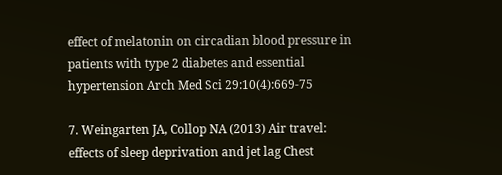effect of melatonin on circadian blood pressure in patients with type 2 diabetes and essential hypertension Arch Med Sci 29:10(4):669-75

7. Weingarten JA, Collop NA (2013) Air travel: effects of sleep deprivation and jet lag Chest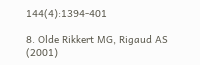144(4):1394-401

8. Olde Rikkert MG, Rigaud AS (2001)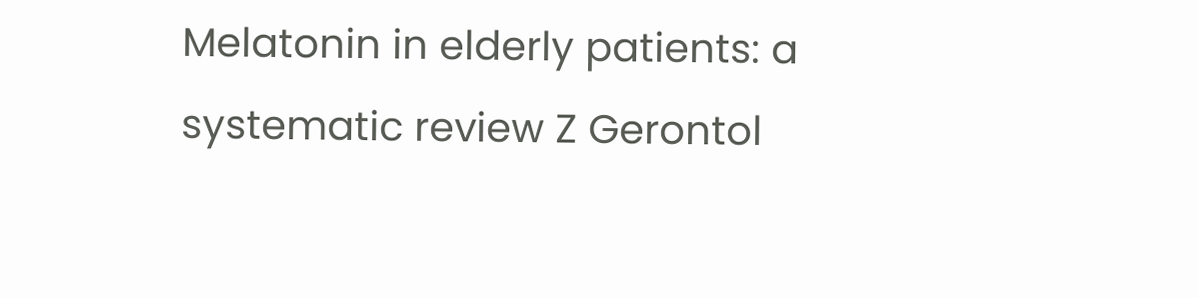Melatonin in elderly patients: a systematic review Z Gerontol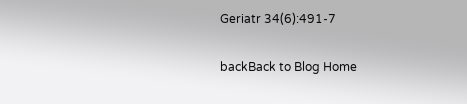Geriatr 34(6):491-7

backBack to Blog Home